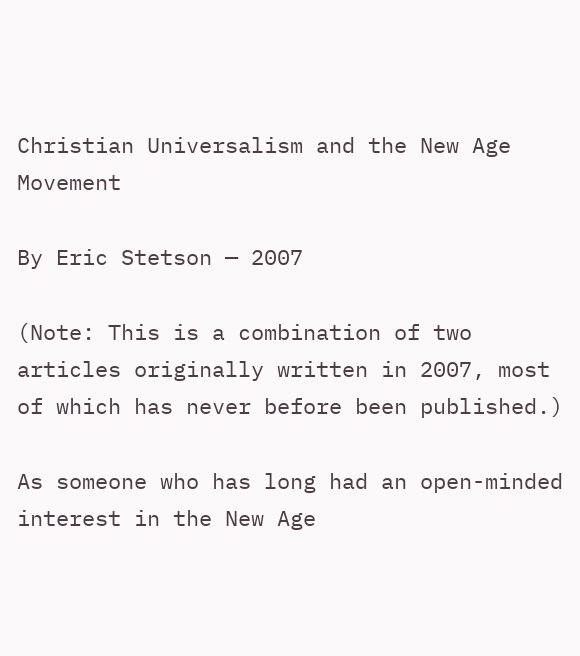Christian Universalism and the New Age Movement

By Eric Stetson — 2007

(Note: This is a combination of two articles originally written in 2007, most of which has never before been published.)

As someone who has long had an open-minded interest in the New Age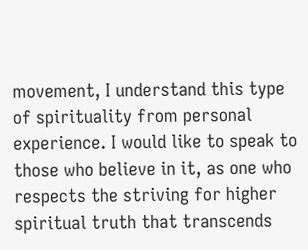movement, I understand this type of spirituality from personal experience. I would like to speak to those who believe in it, as one who respects the striving for higher spiritual truth that transcends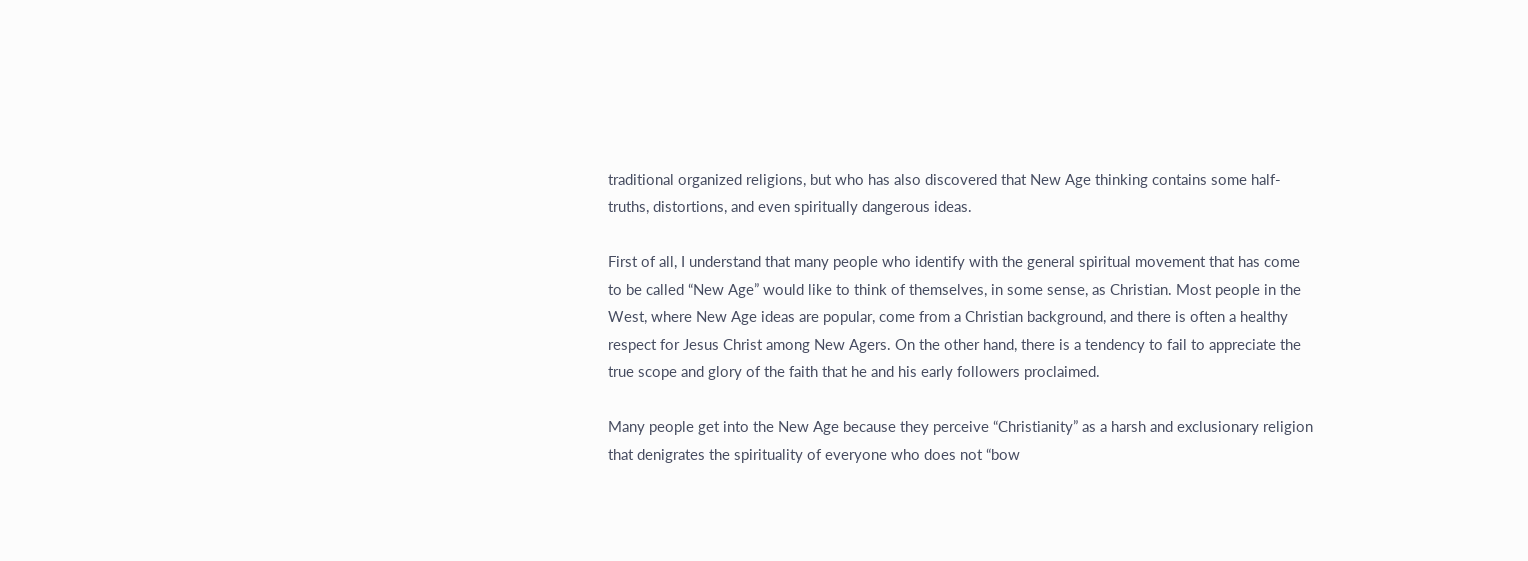traditional organized religions, but who has also discovered that New Age thinking contains some half-truths, distortions, and even spiritually dangerous ideas.

First of all, I understand that many people who identify with the general spiritual movement that has come to be called “New Age” would like to think of themselves, in some sense, as Christian. Most people in the West, where New Age ideas are popular, come from a Christian background, and there is often a healthy respect for Jesus Christ among New Agers. On the other hand, there is a tendency to fail to appreciate the true scope and glory of the faith that he and his early followers proclaimed.

Many people get into the New Age because they perceive “Christianity” as a harsh and exclusionary religion that denigrates the spirituality of everyone who does not “bow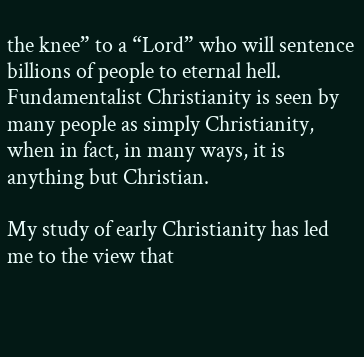the knee” to a “Lord” who will sentence billions of people to eternal hell. Fundamentalist Christianity is seen by many people as simply Christianity, when in fact, in many ways, it is anything but Christian.

My study of early Christianity has led me to the view that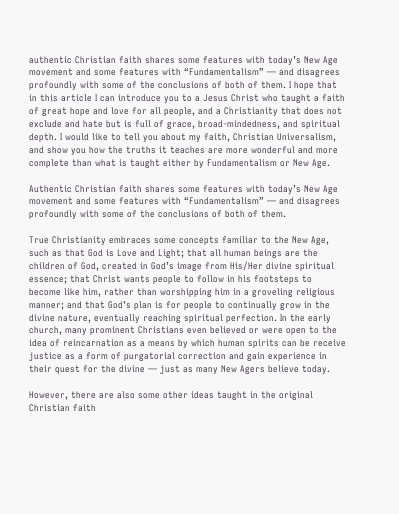authentic Christian faith shares some features with today’s New Age movement and some features with “Fundamentalism” — and disagrees profoundly with some of the conclusions of both of them. I hope that in this article I can introduce you to a Jesus Christ who taught a faith of great hope and love for all people, and a Christianity that does not exclude and hate but is full of grace, broad-mindedness, and spiritual depth. I would like to tell you about my faith, Christian Universalism, and show you how the truths it teaches are more wonderful and more complete than what is taught either by Fundamentalism or New Age.

Authentic Christian faith shares some features with today’s New Age movement and some features with “Fundamentalism” — and disagrees profoundly with some of the conclusions of both of them.

True Christianity embraces some concepts familiar to the New Age, such as that God is Love and Light; that all human beings are the children of God, created in God’s image from His/Her divine spiritual essence; that Christ wants people to follow in his footsteps to become like him, rather than worshipping him in a groveling religious manner; and that God’s plan is for people to continually grow in the divine nature, eventually reaching spiritual perfection. In the early church, many prominent Christians even believed or were open to the idea of reincarnation as a means by which human spirits can be receive justice as a form of purgatorial correction and gain experience in their quest for the divine — just as many New Agers believe today.

However, there are also some other ideas taught in the original Christian faith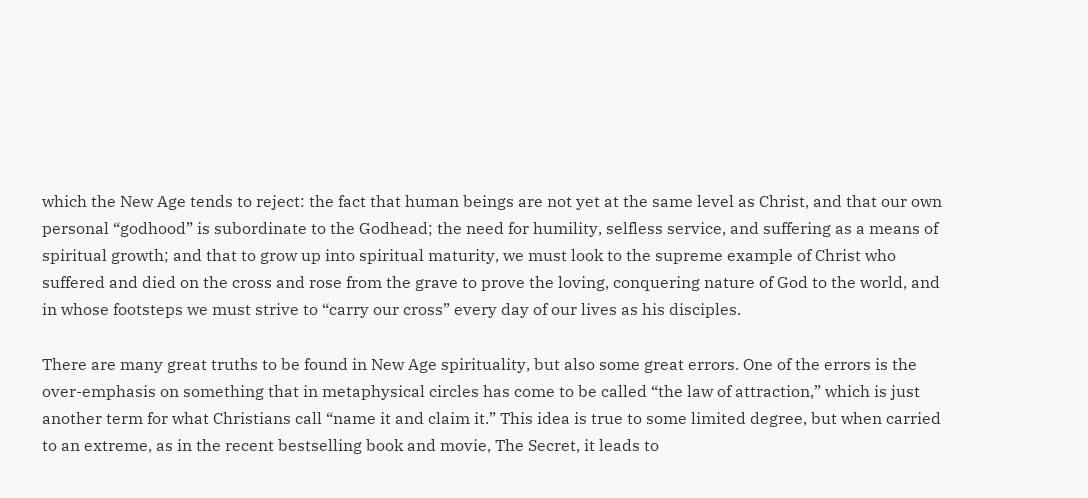which the New Age tends to reject: the fact that human beings are not yet at the same level as Christ, and that our own personal “godhood” is subordinate to the Godhead; the need for humility, selfless service, and suffering as a means of spiritual growth; and that to grow up into spiritual maturity, we must look to the supreme example of Christ who suffered and died on the cross and rose from the grave to prove the loving, conquering nature of God to the world, and in whose footsteps we must strive to “carry our cross” every day of our lives as his disciples.

There are many great truths to be found in New Age spirituality, but also some great errors. One of the errors is the over-emphasis on something that in metaphysical circles has come to be called “the law of attraction,” which is just another term for what Christians call “name it and claim it.” This idea is true to some limited degree, but when carried to an extreme, as in the recent bestselling book and movie, The Secret, it leads to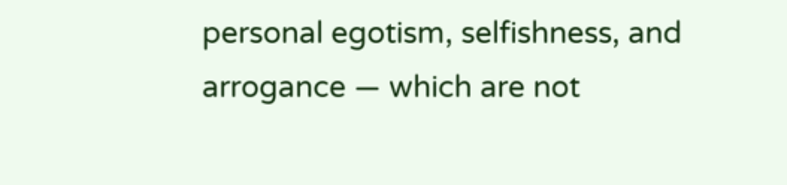personal egotism, selfishness, and arrogance — which are not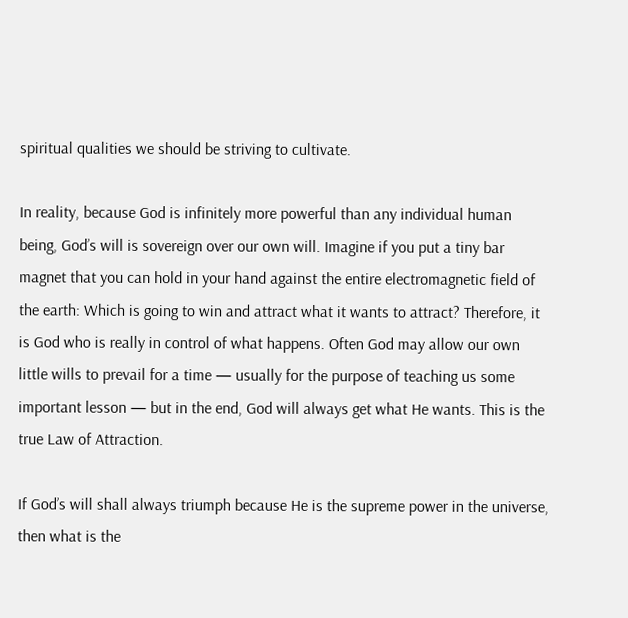spiritual qualities we should be striving to cultivate.

In reality, because God is infinitely more powerful than any individual human being, God’s will is sovereign over our own will. Imagine if you put a tiny bar magnet that you can hold in your hand against the entire electromagnetic field of the earth: Which is going to win and attract what it wants to attract? Therefore, it is God who is really in control of what happens. Often God may allow our own little wills to prevail for a time — usually for the purpose of teaching us some important lesson — but in the end, God will always get what He wants. This is the true Law of Attraction.

If God’s will shall always triumph because He is the supreme power in the universe, then what is the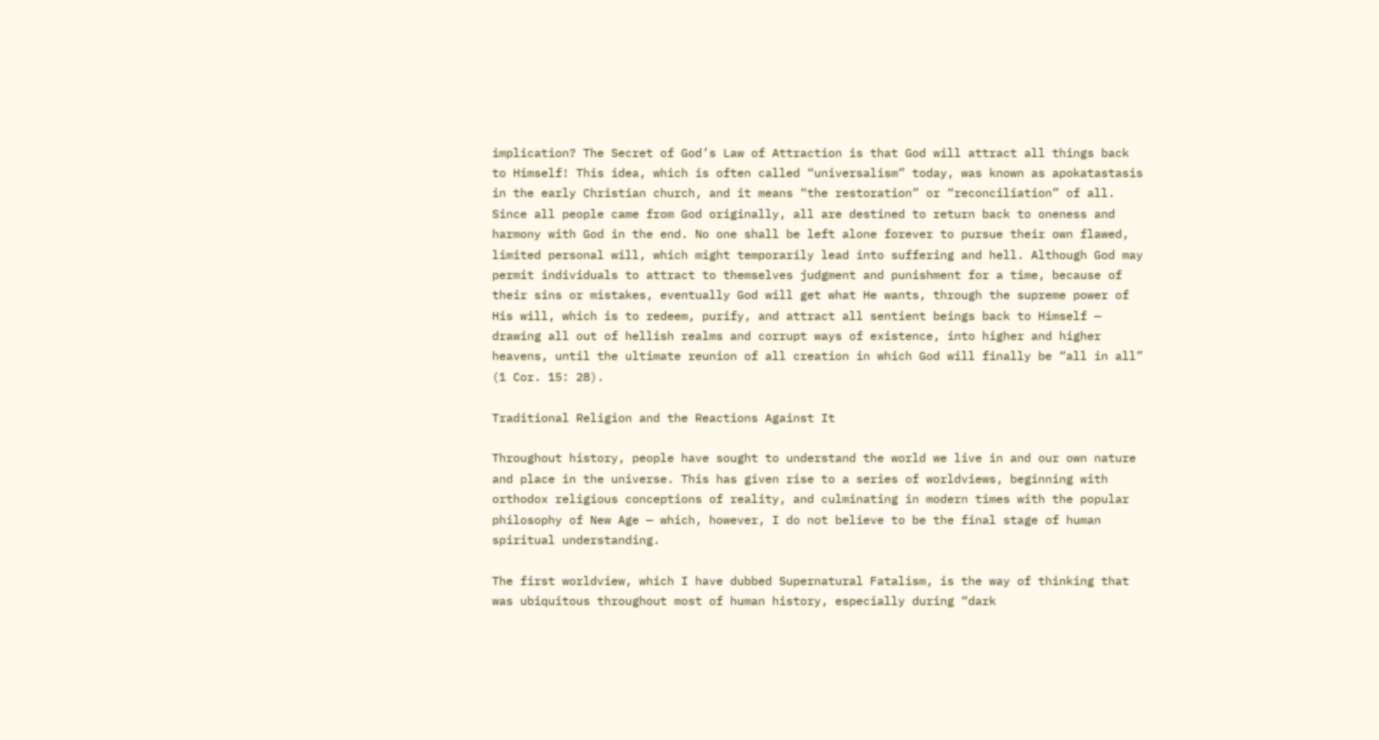implication? The Secret of God’s Law of Attraction is that God will attract all things back to Himself! This idea, which is often called “universalism” today, was known as apokatastasis in the early Christian church, and it means “the restoration” or “reconciliation” of all. Since all people came from God originally, all are destined to return back to oneness and harmony with God in the end. No one shall be left alone forever to pursue their own flawed, limited personal will, which might temporarily lead into suffering and hell. Although God may permit individuals to attract to themselves judgment and punishment for a time, because of their sins or mistakes, eventually God will get what He wants, through the supreme power of His will, which is to redeem, purify, and attract all sentient beings back to Himself — drawing all out of hellish realms and corrupt ways of existence, into higher and higher heavens, until the ultimate reunion of all creation in which God will finally be “all in all” (1 Cor. 15: 28).

Traditional Religion and the Reactions Against It

Throughout history, people have sought to understand the world we live in and our own nature and place in the universe. This has given rise to a series of worldviews, beginning with orthodox religious conceptions of reality, and culminating in modern times with the popular philosophy of New Age — which, however, I do not believe to be the final stage of human spiritual understanding.

The first worldview, which I have dubbed Supernatural Fatalism, is the way of thinking that was ubiquitous throughout most of human history, especially during “dark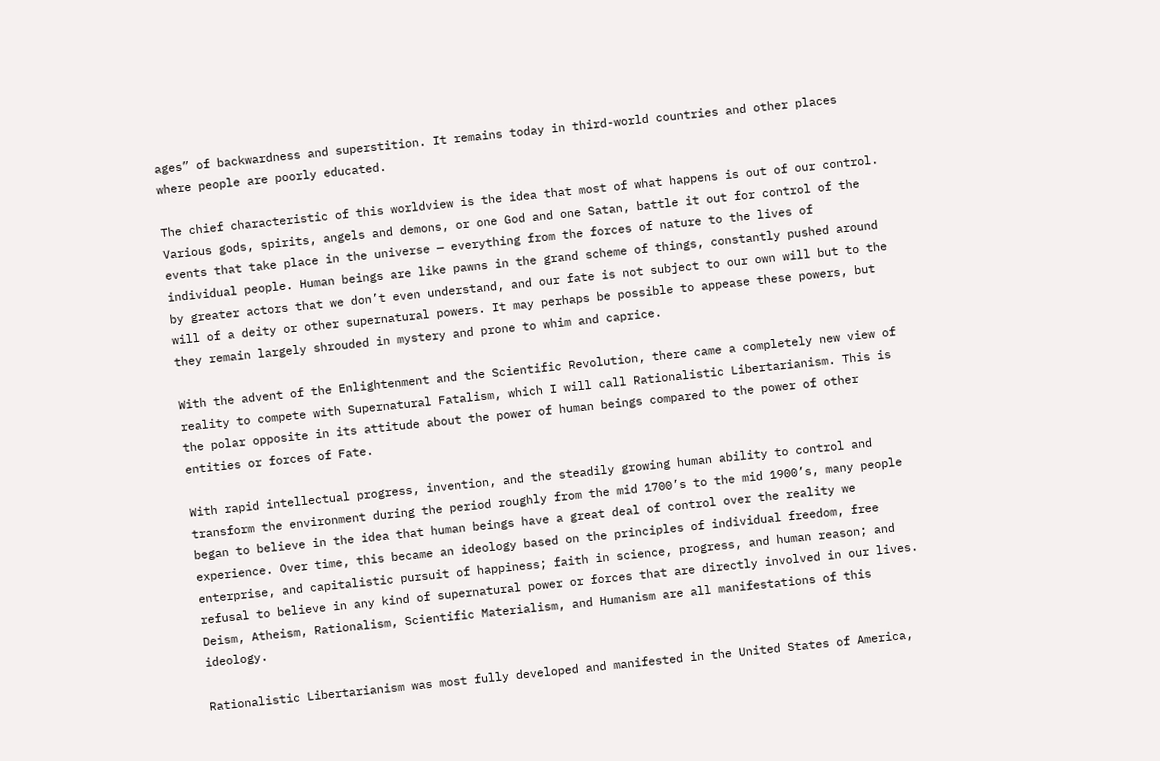ages” of backwardness and superstition. It remains today in third-world countries and other places where people are poorly educated.

The chief characteristic of this worldview is the idea that most of what happens is out of our control. Various gods, spirits, angels and demons, or one God and one Satan, battle it out for control of the events that take place in the universe — everything from the forces of nature to the lives of individual people. Human beings are like pawns in the grand scheme of things, constantly pushed around by greater actors that we don’t even understand, and our fate is not subject to our own will but to the will of a deity or other supernatural powers. It may perhaps be possible to appease these powers, but they remain largely shrouded in mystery and prone to whim and caprice.

With the advent of the Enlightenment and the Scientific Revolution, there came a completely new view of reality to compete with Supernatural Fatalism, which I will call Rationalistic Libertarianism. This is the polar opposite in its attitude about the power of human beings compared to the power of other entities or forces of Fate.

With rapid intellectual progress, invention, and the steadily growing human ability to control and transform the environment during the period roughly from the mid 1700’s to the mid 1900’s, many people began to believe in the idea that human beings have a great deal of control over the reality we experience. Over time, this became an ideology based on the principles of individual freedom, free enterprise, and capitalistic pursuit of happiness; faith in science, progress, and human reason; and refusal to believe in any kind of supernatural power or forces that are directly involved in our lives. Deism, Atheism, Rationalism, Scientific Materialism, and Humanism are all manifestations of this ideology.

Rationalistic Libertarianism was most fully developed and manifested in the United States of America,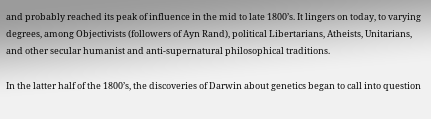and probably reached its peak of influence in the mid to late 1800’s. It lingers on today, to varying degrees, among Objectivists (followers of Ayn Rand), political Libertarians, Atheists, Unitarians, and other secular humanist and anti-supernatural philosophical traditions.

In the latter half of the 1800’s, the discoveries of Darwin about genetics began to call into question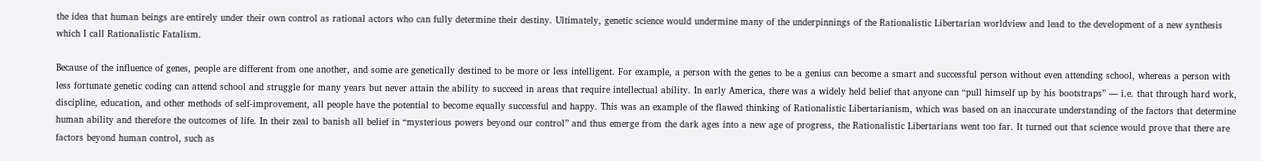the idea that human beings are entirely under their own control as rational actors who can fully determine their destiny. Ultimately, genetic science would undermine many of the underpinnings of the Rationalistic Libertarian worldview and lead to the development of a new synthesis which I call Rationalistic Fatalism.

Because of the influence of genes, people are different from one another, and some are genetically destined to be more or less intelligent. For example, a person with the genes to be a genius can become a smart and successful person without even attending school, whereas a person with less fortunate genetic coding can attend school and struggle for many years but never attain the ability to succeed in areas that require intellectual ability. In early America, there was a widely held belief that anyone can “pull himself up by his bootstraps” — i.e. that through hard work, discipline, education, and other methods of self-improvement, all people have the potential to become equally successful and happy. This was an example of the flawed thinking of Rationalistic Libertarianism, which was based on an inaccurate understanding of the factors that determine human ability and therefore the outcomes of life. In their zeal to banish all belief in “mysterious powers beyond our control” and thus emerge from the dark ages into a new age of progress, the Rationalistic Libertarians went too far. It turned out that science would prove that there are factors beyond human control, such as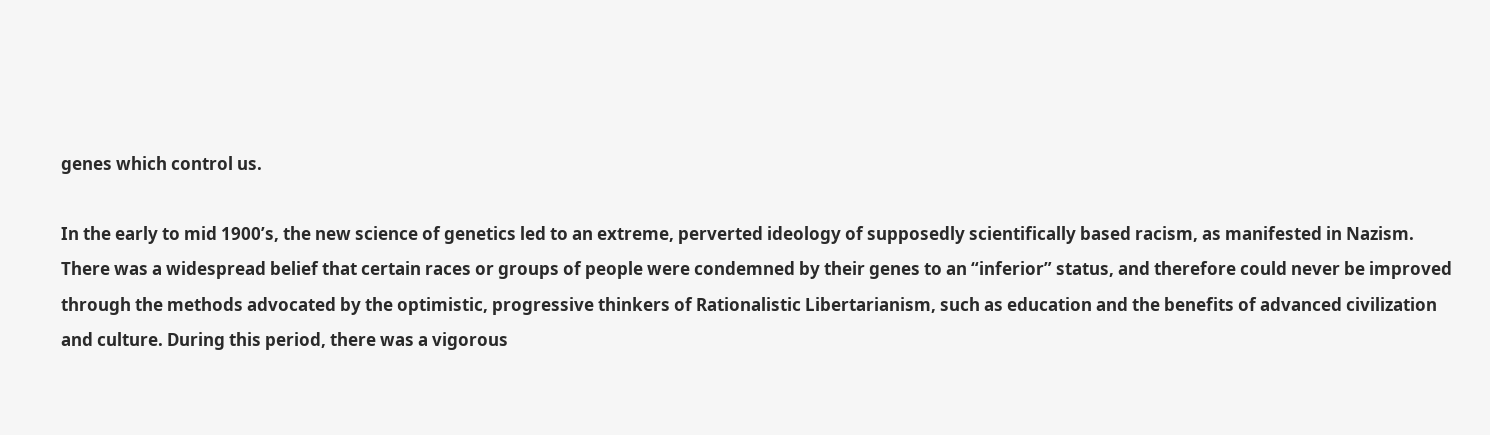genes which control us.

In the early to mid 1900’s, the new science of genetics led to an extreme, perverted ideology of supposedly scientifically based racism, as manifested in Nazism. There was a widespread belief that certain races or groups of people were condemned by their genes to an “inferior” status, and therefore could never be improved through the methods advocated by the optimistic, progressive thinkers of Rationalistic Libertarianism, such as education and the benefits of advanced civilization and culture. During this period, there was a vigorous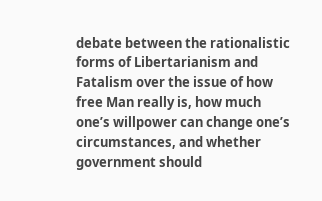debate between the rationalistic forms of Libertarianism and Fatalism over the issue of how free Man really is, how much one’s willpower can change one’s circumstances, and whether government should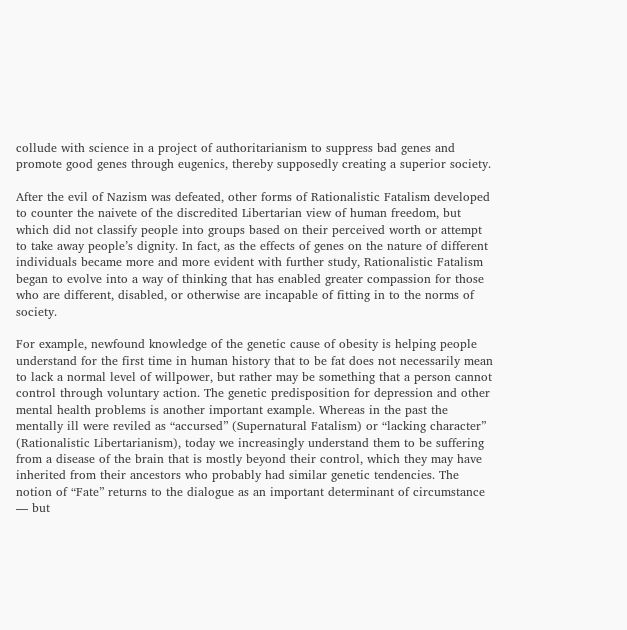collude with science in a project of authoritarianism to suppress bad genes and promote good genes through eugenics, thereby supposedly creating a superior society.

After the evil of Nazism was defeated, other forms of Rationalistic Fatalism developed to counter the naivete of the discredited Libertarian view of human freedom, but which did not classify people into groups based on their perceived worth or attempt to take away people’s dignity. In fact, as the effects of genes on the nature of different individuals became more and more evident with further study, Rationalistic Fatalism began to evolve into a way of thinking that has enabled greater compassion for those who are different, disabled, or otherwise are incapable of fitting in to the norms of society.

For example, newfound knowledge of the genetic cause of obesity is helping people understand for the first time in human history that to be fat does not necessarily mean to lack a normal level of willpower, but rather may be something that a person cannot control through voluntary action. The genetic predisposition for depression and other mental health problems is another important example. Whereas in the past the mentally ill were reviled as “accursed” (Supernatural Fatalism) or “lacking character” (Rationalistic Libertarianism), today we increasingly understand them to be suffering from a disease of the brain that is mostly beyond their control, which they may have inherited from their ancestors who probably had similar genetic tendencies. The notion of “Fate” returns to the dialogue as an important determinant of circumstance — but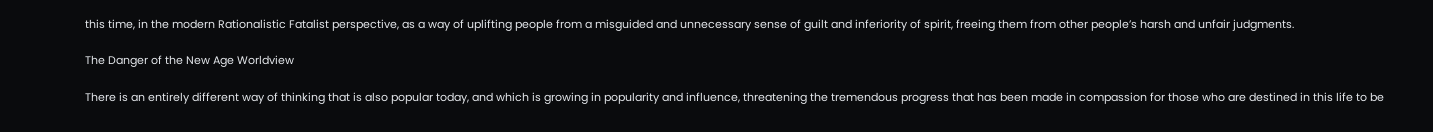this time, in the modern Rationalistic Fatalist perspective, as a way of uplifting people from a misguided and unnecessary sense of guilt and inferiority of spirit, freeing them from other people’s harsh and unfair judgments.

The Danger of the New Age Worldview

There is an entirely different way of thinking that is also popular today, and which is growing in popularity and influence, threatening the tremendous progress that has been made in compassion for those who are destined in this life to be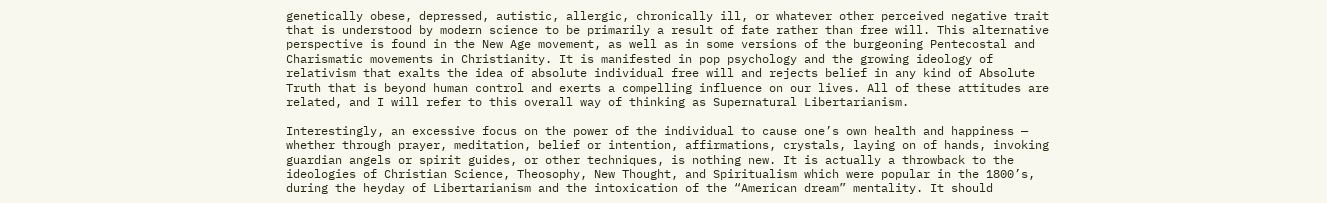genetically obese, depressed, autistic, allergic, chronically ill, or whatever other perceived negative trait that is understood by modern science to be primarily a result of fate rather than free will. This alternative perspective is found in the New Age movement, as well as in some versions of the burgeoning Pentecostal and Charismatic movements in Christianity. It is manifested in pop psychology and the growing ideology of relativism that exalts the idea of absolute individual free will and rejects belief in any kind of Absolute Truth that is beyond human control and exerts a compelling influence on our lives. All of these attitudes are related, and I will refer to this overall way of thinking as Supernatural Libertarianism.

Interestingly, an excessive focus on the power of the individual to cause one’s own health and happiness — whether through prayer, meditation, belief or intention, affirmations, crystals, laying on of hands, invoking guardian angels or spirit guides, or other techniques, is nothing new. It is actually a throwback to the ideologies of Christian Science, Theosophy, New Thought, and Spiritualism which were popular in the 1800’s, during the heyday of Libertarianism and the intoxication of the “American dream” mentality. It should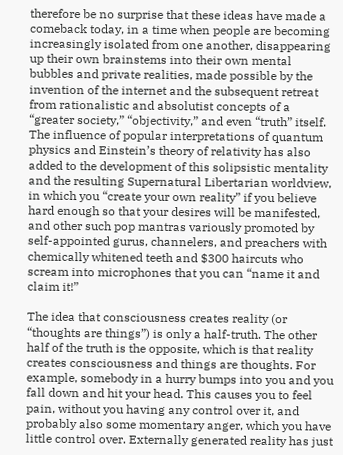therefore be no surprise that these ideas have made a comeback today, in a time when people are becoming increasingly isolated from one another, disappearing up their own brainstems into their own mental bubbles and private realities, made possible by the invention of the internet and the subsequent retreat from rationalistic and absolutist concepts of a “greater society,” “objectivity,” and even “truth” itself. The influence of popular interpretations of quantum physics and Einstein’s theory of relativity has also added to the development of this solipsistic mentality and the resulting Supernatural Libertarian worldview, in which you “create your own reality” if you believe hard enough so that your desires will be manifested, and other such pop mantras variously promoted by self-appointed gurus, channelers, and preachers with chemically whitened teeth and $300 haircuts who scream into microphones that you can “name it and claim it!”

The idea that consciousness creates reality (or “thoughts are things”) is only a half-truth. The other half of the truth is the opposite, which is that reality creates consciousness and things are thoughts. For example, somebody in a hurry bumps into you and you fall down and hit your head. This causes you to feel pain, without you having any control over it, and probably also some momentary anger, which you have little control over. Externally generated reality has just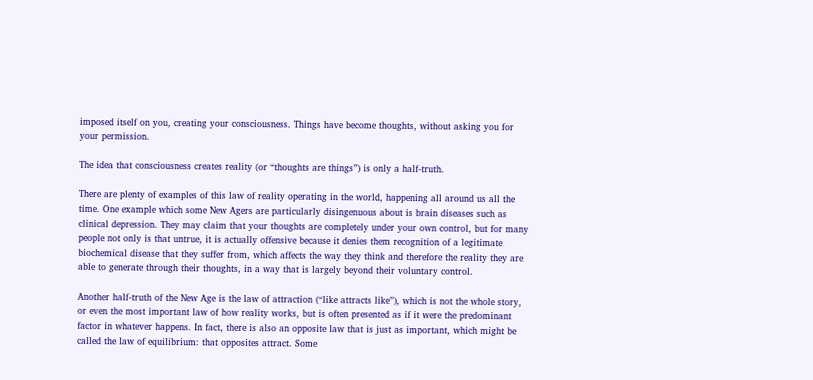imposed itself on you, creating your consciousness. Things have become thoughts, without asking you for your permission.

The idea that consciousness creates reality (or “thoughts are things”) is only a half-truth.

There are plenty of examples of this law of reality operating in the world, happening all around us all the time. One example which some New Agers are particularly disingenuous about is brain diseases such as clinical depression. They may claim that your thoughts are completely under your own control, but for many people not only is that untrue, it is actually offensive because it denies them recognition of a legitimate biochemical disease that they suffer from, which affects the way they think and therefore the reality they are able to generate through their thoughts, in a way that is largely beyond their voluntary control.

Another half-truth of the New Age is the law of attraction (“like attracts like”), which is not the whole story, or even the most important law of how reality works, but is often presented as if it were the predominant factor in whatever happens. In fact, there is also an opposite law that is just as important, which might be called the law of equilibrium: that opposites attract. Some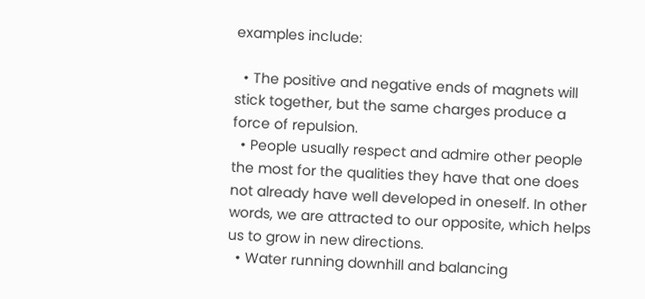examples include:

  • The positive and negative ends of magnets will stick together, but the same charges produce a force of repulsion.
  • People usually respect and admire other people the most for the qualities they have that one does not already have well developed in oneself. In other words, we are attracted to our opposite, which helps us to grow in new directions.
  • Water running downhill and balancing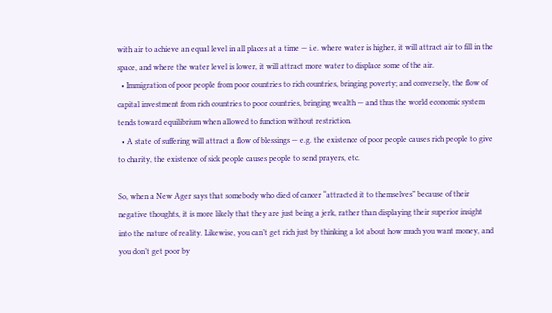with air to achieve an equal level in all places at a time — i.e. where water is higher, it will attract air to fill in the space, and where the water level is lower, it will attract more water to displace some of the air.
  • Immigration of poor people from poor countries to rich countries, bringing poverty; and conversely, the flow of capital investment from rich countries to poor countries, bringing wealth — and thus the world economic system tends toward equilibrium when allowed to function without restriction.
  • A state of suffering will attract a flow of blessings — e.g. the existence of poor people causes rich people to give to charity, the existence of sick people causes people to send prayers, etc.

So, when a New Ager says that somebody who died of cancer “attracted it to themselves” because of their negative thoughts, it is more likely that they are just being a jerk, rather than displaying their superior insight into the nature of reality. Likewise, you can’t get rich just by thinking a lot about how much you want money, and you don’t get poor by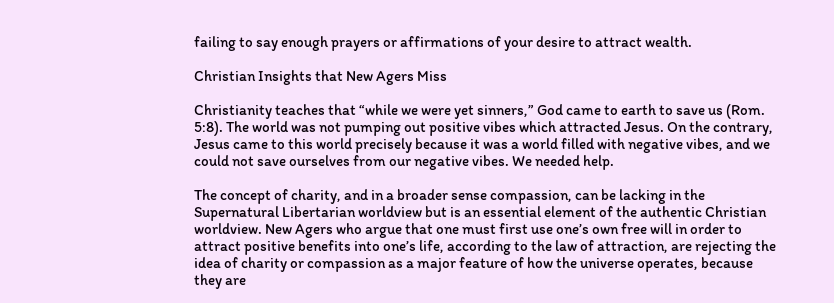failing to say enough prayers or affirmations of your desire to attract wealth.

Christian Insights that New Agers Miss

Christianity teaches that “while we were yet sinners,” God came to earth to save us (Rom. 5:8). The world was not pumping out positive vibes which attracted Jesus. On the contrary, Jesus came to this world precisely because it was a world filled with negative vibes, and we could not save ourselves from our negative vibes. We needed help.

The concept of charity, and in a broader sense compassion, can be lacking in the Supernatural Libertarian worldview but is an essential element of the authentic Christian worldview. New Agers who argue that one must first use one’s own free will in order to attract positive benefits into one’s life, according to the law of attraction, are rejecting the idea of charity or compassion as a major feature of how the universe operates, because they are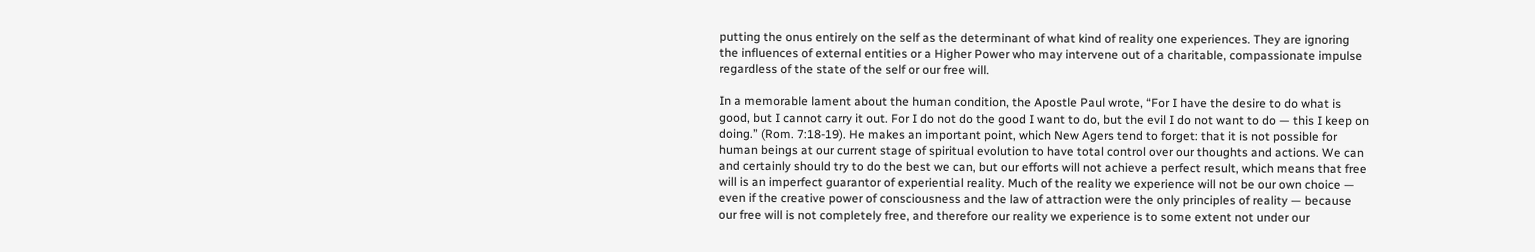putting the onus entirely on the self as the determinant of what kind of reality one experiences. They are ignoring the influences of external entities or a Higher Power who may intervene out of a charitable, compassionate impulse regardless of the state of the self or our free will.

In a memorable lament about the human condition, the Apostle Paul wrote, “For I have the desire to do what is good, but I cannot carry it out. For I do not do the good I want to do, but the evil I do not want to do — this I keep on doing.” (Rom. 7:18-19). He makes an important point, which New Agers tend to forget: that it is not possible for human beings at our current stage of spiritual evolution to have total control over our thoughts and actions. We can and certainly should try to do the best we can, but our efforts will not achieve a perfect result, which means that free will is an imperfect guarantor of experiential reality. Much of the reality we experience will not be our own choice — even if the creative power of consciousness and the law of attraction were the only principles of reality — because our free will is not completely free, and therefore our reality we experience is to some extent not under our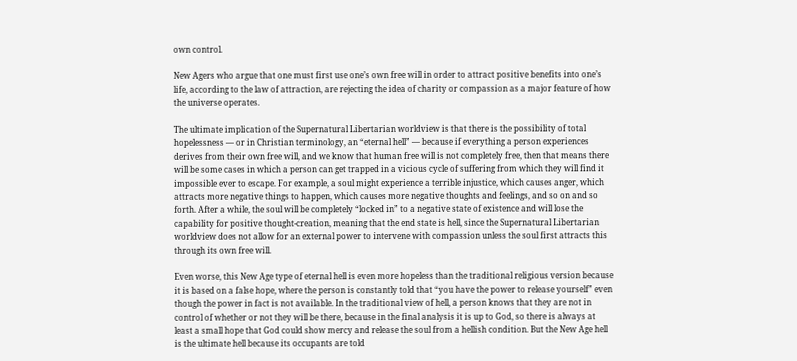own control.

New Agers who argue that one must first use one’s own free will in order to attract positive benefits into one’s life, according to the law of attraction, are rejecting the idea of charity or compassion as a major feature of how the universe operates.

The ultimate implication of the Supernatural Libertarian worldview is that there is the possibility of total hopelessness — or in Christian terminology, an “eternal hell” — because if everything a person experiences derives from their own free will, and we know that human free will is not completely free, then that means there will be some cases in which a person can get trapped in a vicious cycle of suffering from which they will find it impossible ever to escape. For example, a soul might experience a terrible injustice, which causes anger, which attracts more negative things to happen, which causes more negative thoughts and feelings, and so on and so forth. After a while, the soul will be completely “locked in” to a negative state of existence and will lose the capability for positive thought-creation, meaning that the end state is hell, since the Supernatural Libertarian worldview does not allow for an external power to intervene with compassion unless the soul first attracts this through its own free will.

Even worse, this New Age type of eternal hell is even more hopeless than the traditional religious version because it is based on a false hope, where the person is constantly told that “you have the power to release yourself” even though the power in fact is not available. In the traditional view of hell, a person knows that they are not in control of whether or not they will be there, because in the final analysis it is up to God, so there is always at least a small hope that God could show mercy and release the soul from a hellish condition. But the New Age hell is the ultimate hell because its occupants are told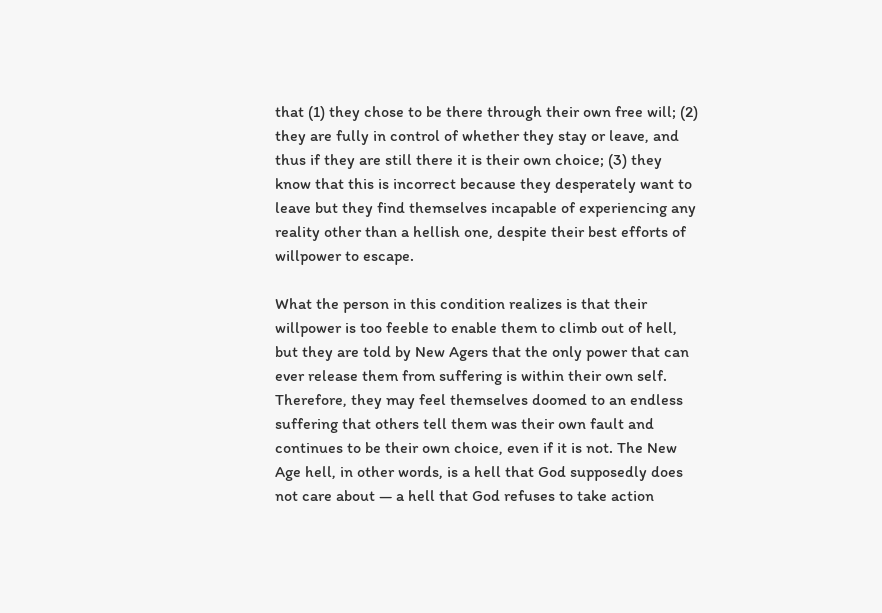that (1) they chose to be there through their own free will; (2) they are fully in control of whether they stay or leave, and thus if they are still there it is their own choice; (3) they know that this is incorrect because they desperately want to leave but they find themselves incapable of experiencing any reality other than a hellish one, despite their best efforts of willpower to escape.

What the person in this condition realizes is that their willpower is too feeble to enable them to climb out of hell, but they are told by New Agers that the only power that can ever release them from suffering is within their own self. Therefore, they may feel themselves doomed to an endless suffering that others tell them was their own fault and continues to be their own choice, even if it is not. The New Age hell, in other words, is a hell that God supposedly does not care about — a hell that God refuses to take action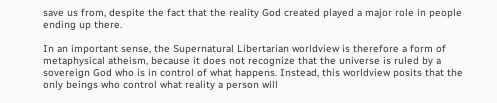save us from, despite the fact that the reality God created played a major role in people ending up there.

In an important sense, the Supernatural Libertarian worldview is therefore a form of metaphysical atheism, because it does not recognize that the universe is ruled by a sovereign God who is in control of what happens. Instead, this worldview posits that the only beings who control what reality a person will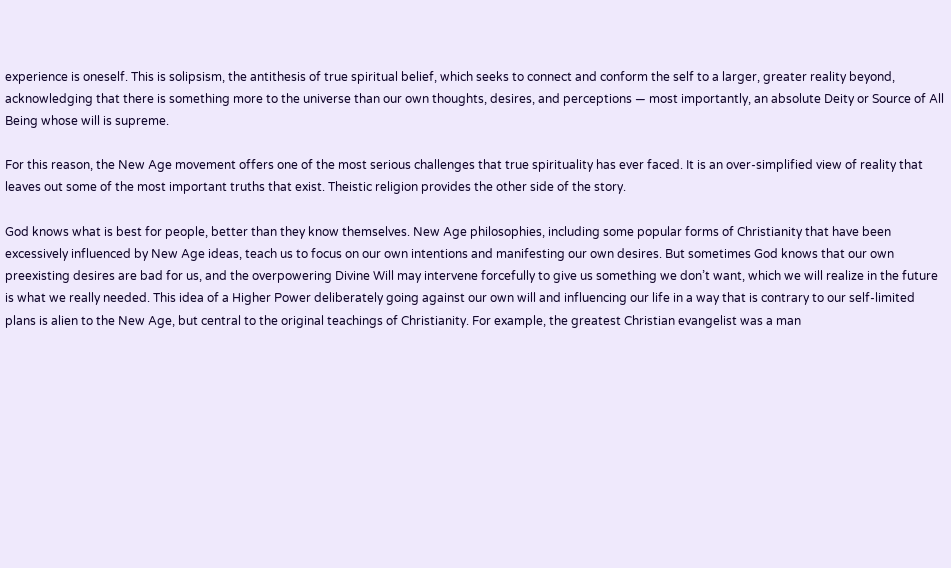experience is oneself. This is solipsism, the antithesis of true spiritual belief, which seeks to connect and conform the self to a larger, greater reality beyond, acknowledging that there is something more to the universe than our own thoughts, desires, and perceptions — most importantly, an absolute Deity or Source of All Being whose will is supreme.

For this reason, the New Age movement offers one of the most serious challenges that true spirituality has ever faced. It is an over-simplified view of reality that leaves out some of the most important truths that exist. Theistic religion provides the other side of the story.

God knows what is best for people, better than they know themselves. New Age philosophies, including some popular forms of Christianity that have been excessively influenced by New Age ideas, teach us to focus on our own intentions and manifesting our own desires. But sometimes God knows that our own preexisting desires are bad for us, and the overpowering Divine Will may intervene forcefully to give us something we don’t want, which we will realize in the future is what we really needed. This idea of a Higher Power deliberately going against our own will and influencing our life in a way that is contrary to our self-limited plans is alien to the New Age, but central to the original teachings of Christianity. For example, the greatest Christian evangelist was a man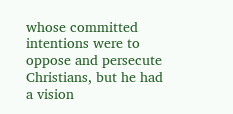whose committed intentions were to oppose and persecute Christians, but he had a vision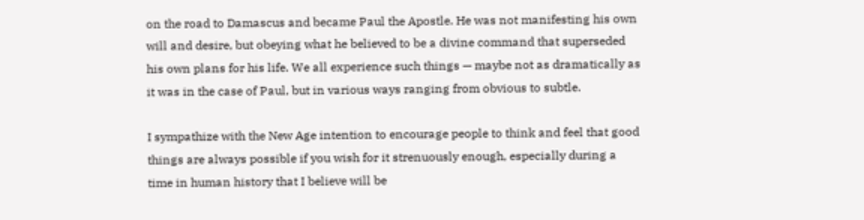on the road to Damascus and became Paul the Apostle. He was not manifesting his own will and desire, but obeying what he believed to be a divine command that superseded his own plans for his life. We all experience such things — maybe not as dramatically as it was in the case of Paul, but in various ways ranging from obvious to subtle.

I sympathize with the New Age intention to encourage people to think and feel that good things are always possible if you wish for it strenuously enough, especially during a time in human history that I believe will be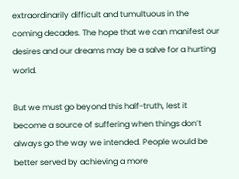extraordinarily difficult and tumultuous in the coming decades. The hope that we can manifest our desires and our dreams may be a salve for a hurting world.

But we must go beyond this half-truth, lest it become a source of suffering when things don’t always go the way we intended. People would be better served by achieving a more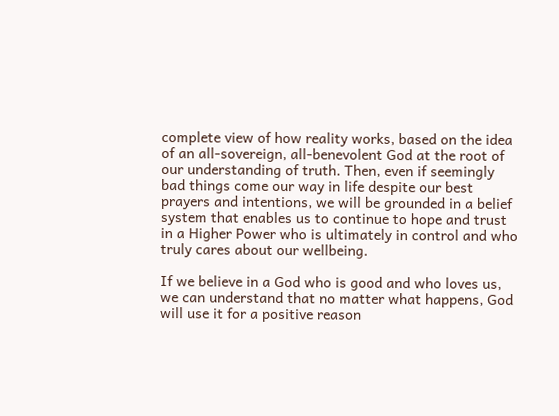complete view of how reality works, based on the idea of an all-sovereign, all-benevolent God at the root of our understanding of truth. Then, even if seemingly bad things come our way in life despite our best prayers and intentions, we will be grounded in a belief system that enables us to continue to hope and trust in a Higher Power who is ultimately in control and who truly cares about our wellbeing.

If we believe in a God who is good and who loves us, we can understand that no matter what happens, God will use it for a positive reason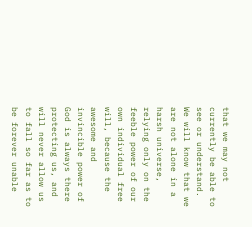that we may not currently be able to see or understand. We will know that we are not alone in a harsh universe, relying only on the feeble power of our own individual free will, because the awesome and invincible power of God is always there protecting us, and will never allow us to fall so far as to be forever unable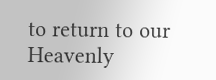to return to our Heavenly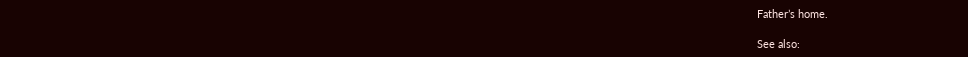Father’s home.

See also: